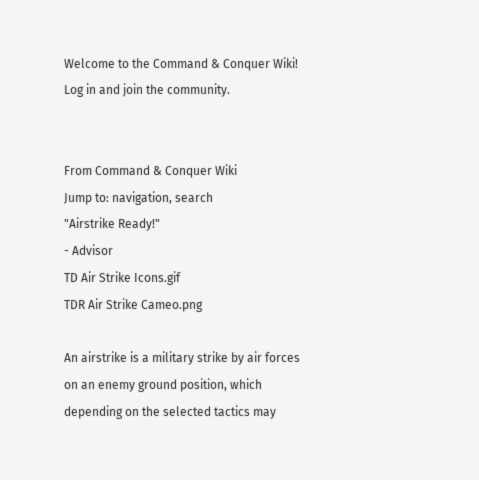Welcome to the Command & Conquer Wiki! Log in and join the community.


From Command & Conquer Wiki
Jump to: navigation, search
"Airstrike Ready!"
- Advisor
TD Air Strike Icons.gif
TDR Air Strike Cameo.png

An airstrike is a military strike by air forces on an enemy ground position, which depending on the selected tactics may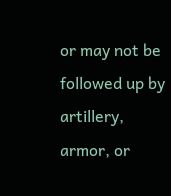or may not be followed up by artillery, armor, or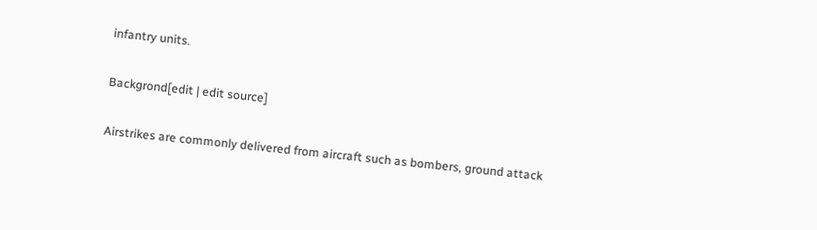infantry units.

Backgrond[edit | edit source]

Airstrikes are commonly delivered from aircraft such as bombers, ground attack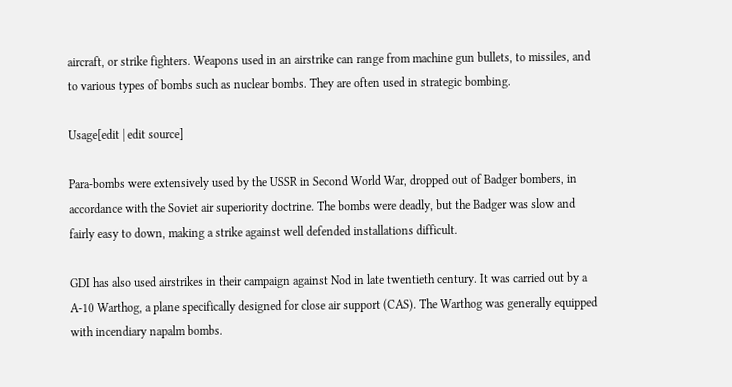aircraft, or strike fighters. Weapons used in an airstrike can range from machine gun bullets, to missiles, and to various types of bombs such as nuclear bombs. They are often used in strategic bombing.

Usage[edit | edit source]

Para-bombs were extensively used by the USSR in Second World War, dropped out of Badger bombers, in accordance with the Soviet air superiority doctrine. The bombs were deadly, but the Badger was slow and fairly easy to down, making a strike against well defended installations difficult.

GDI has also used airstrikes in their campaign against Nod in late twentieth century. It was carried out by a A-10 Warthog, a plane specifically designed for close air support (CAS). The Warthog was generally equipped with incendiary napalm bombs.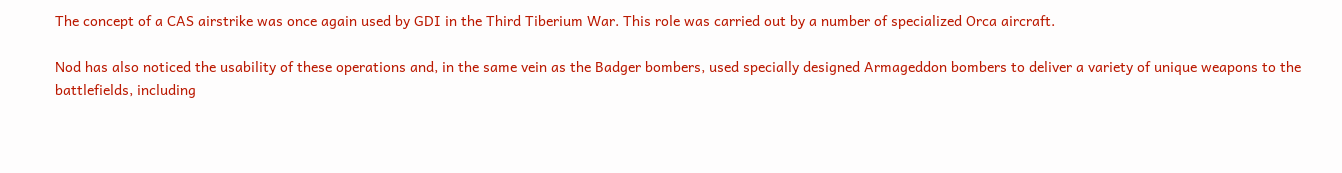The concept of a CAS airstrike was once again used by GDI in the Third Tiberium War. This role was carried out by a number of specialized Orca aircraft.

Nod has also noticed the usability of these operations and, in the same vein as the Badger bombers, used specially designed Armageddon bombers to deliver a variety of unique weapons to the battlefields, including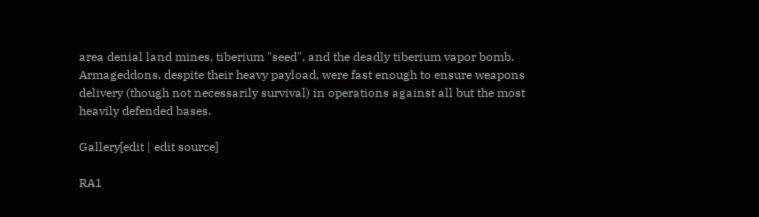area denial land mines, tiberium "seed", and the deadly tiberium vapor bomb. Armageddons, despite their heavy payload, were fast enough to ensure weapons delivery (though not necessarily survival) in operations against all but the most heavily defended bases.

Gallery[edit | edit source]

RA1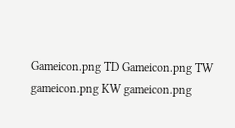Gameicon.png TD Gameicon.png TW gameicon.png KW gameicon.png